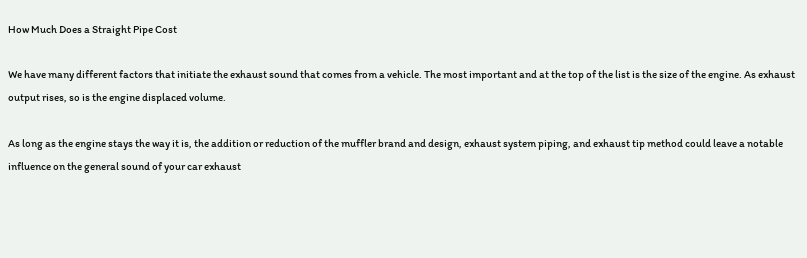How Much Does a Straight Pipe Cost

We have many different factors that initiate the exhaust sound that comes from a vehicle. The most important and at the top of the list is the size of the engine. As exhaust output rises, so is the engine displaced volume.

As long as the engine stays the way it is, the addition or reduction of the muffler brand and design, exhaust system piping, and exhaust tip method could leave a notable influence on the general sound of your car exhaust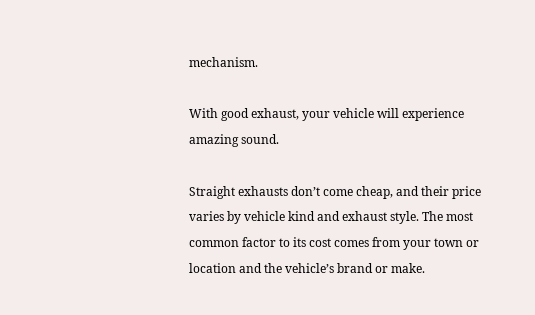mechanism.

With good exhaust, your vehicle will experience amazing sound.

Straight exhausts don’t come cheap, and their price varies by vehicle kind and exhaust style. The most common factor to its cost comes from your town or location and the vehicle’s brand or make.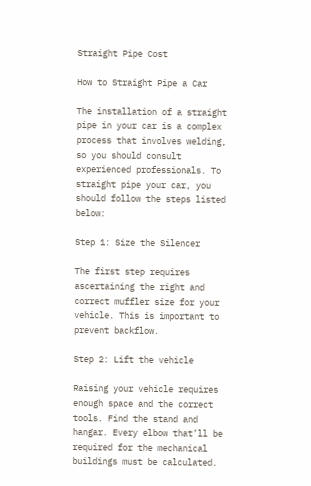Straight Pipe Cost

How to Straight Pipe a Car

The installation of a straight pipe in your car is a complex process that involves welding, so you should consult experienced professionals. To straight pipe your car, you should follow the steps listed below:

Step 1: Size the Silencer

The first step requires ascertaining the right and correct muffler size for your vehicle. This is important to prevent backflow.

Step 2: Lift the vehicle

Raising your vehicle requires enough space and the correct tools. Find the stand and hangar. Every elbow that’ll be required for the mechanical buildings must be calculated.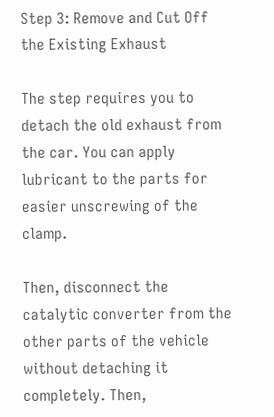Step 3: Remove and Cut Off the Existing Exhaust

The step requires you to detach the old exhaust from the car. You can apply lubricant to the parts for easier unscrewing of the clamp.

Then, disconnect the catalytic converter from the other parts of the vehicle without detaching it completely. Then,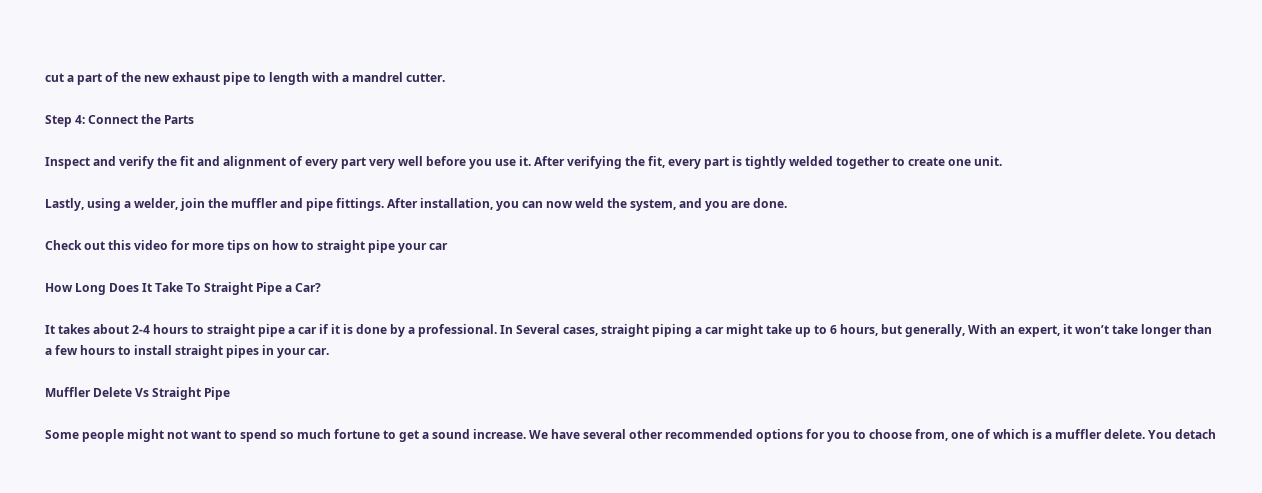cut a part of the new exhaust pipe to length with a mandrel cutter.

Step 4: Connect the Parts

Inspect and verify the fit and alignment of every part very well before you use it. After verifying the fit, every part is tightly welded together to create one unit.

Lastly, using a welder, join the muffler and pipe fittings. After installation, you can now weld the system, and you are done.

Check out this video for more tips on how to straight pipe your car

How Long Does It Take To Straight Pipe a Car?

It takes about 2-4 hours to straight pipe a car if it is done by a professional. In Several cases, straight piping a car might take up to 6 hours, but generally, With an expert, it won’t take longer than a few hours to install straight pipes in your car.

Muffler Delete Vs Straight Pipe

Some people might not want to spend so much fortune to get a sound increase. We have several other recommended options for you to choose from, one of which is a muffler delete. You detach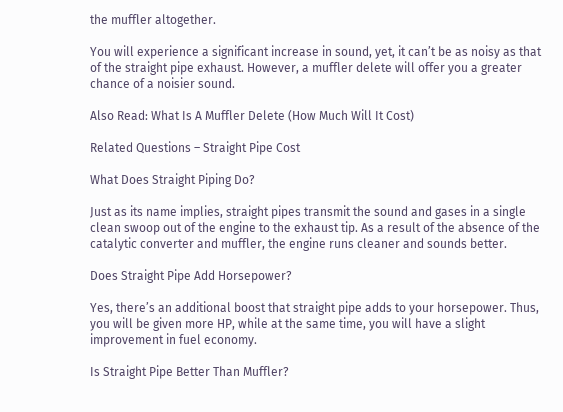the muffler altogether.

You will experience a significant increase in sound, yet, it can’t be as noisy as that of the straight pipe exhaust. However, a muffler delete will offer you a greater chance of a noisier sound.

Also Read: What Is A Muffler Delete (How Much Will It Cost)

Related Questions – Straight Pipe Cost

What Does Straight Piping Do?

Just as its name implies, straight pipes transmit the sound and gases in a single clean swoop out of the engine to the exhaust tip. As a result of the absence of the catalytic converter and muffler, the engine runs cleaner and sounds better.

Does Straight Pipe Add Horsepower?

Yes, there’s an additional boost that straight pipe adds to your horsepower. Thus, you will be given more HP, while at the same time, you will have a slight improvement in fuel economy.

Is Straight Pipe Better Than Muffler?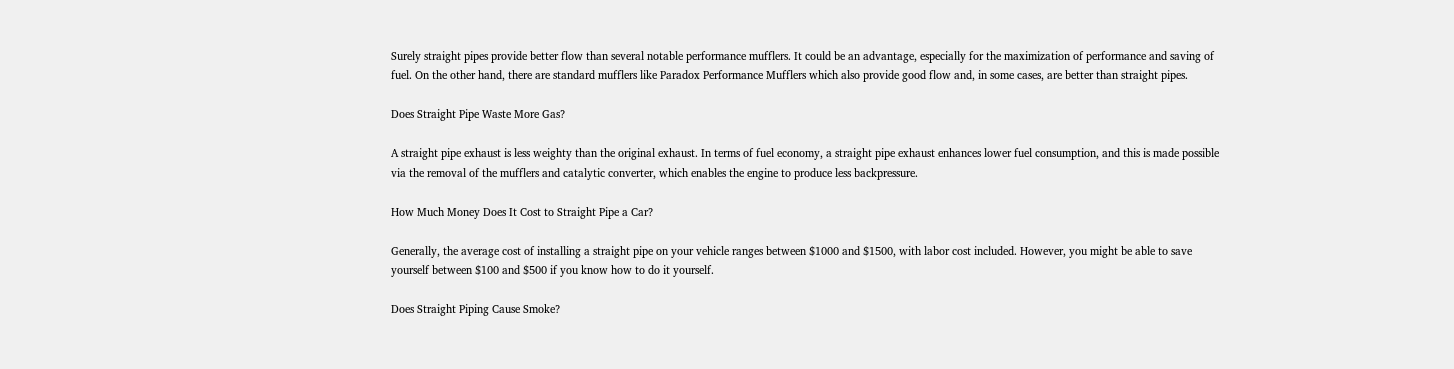Surely straight pipes provide better flow than several notable performance mufflers. It could be an advantage, especially for the maximization of performance and saving of fuel. On the other hand, there are standard mufflers like Paradox Performance Mufflers which also provide good flow and, in some cases, are better than straight pipes.

Does Straight Pipe Waste More Gas?

A straight pipe exhaust is less weighty than the original exhaust. In terms of fuel economy, a straight pipe exhaust enhances lower fuel consumption, and this is made possible via the removal of the mufflers and catalytic converter, which enables the engine to produce less backpressure.

How Much Money Does It Cost to Straight Pipe a Car?

Generally, the average cost of installing a straight pipe on your vehicle ranges between $1000 and $1500, with labor cost included. However, you might be able to save yourself between $100 and $500 if you know how to do it yourself.

Does Straight Piping Cause Smoke?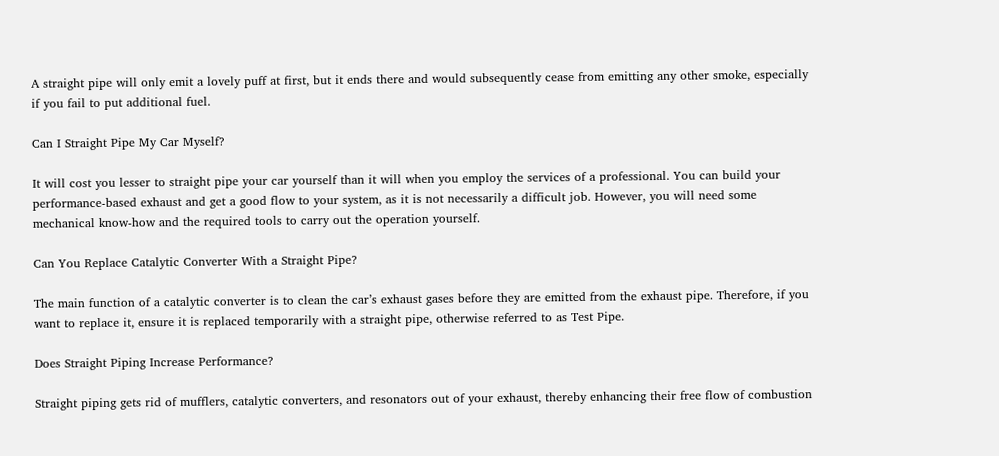A straight pipe will only emit a lovely puff at first, but it ends there and would subsequently cease from emitting any other smoke, especially if you fail to put additional fuel.

Can I Straight Pipe My Car Myself?

It will cost you lesser to straight pipe your car yourself than it will when you employ the services of a professional. You can build your performance-based exhaust and get a good flow to your system, as it is not necessarily a difficult job. However, you will need some mechanical know-how and the required tools to carry out the operation yourself.

Can You Replace Catalytic Converter With a Straight Pipe?

The main function of a catalytic converter is to clean the car’s exhaust gases before they are emitted from the exhaust pipe. Therefore, if you want to replace it, ensure it is replaced temporarily with a straight pipe, otherwise referred to as Test Pipe.

Does Straight Piping Increase Performance?

Straight piping gets rid of mufflers, catalytic converters, and resonators out of your exhaust, thereby enhancing their free flow of combustion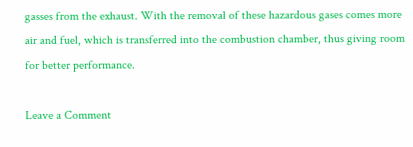gasses from the exhaust. With the removal of these hazardous gases comes more air and fuel, which is transferred into the combustion chamber, thus giving room for better performance.

Leave a Comment